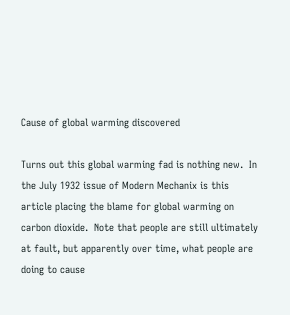Cause of global warming discovered

Turns out this global warming fad is nothing new.  In the July 1932 issue of Modern Mechanix is this article placing the blame for global warming on carbon dioxide.  Note that people are still ultimately at fault, but apparently over time, what people are doing to cause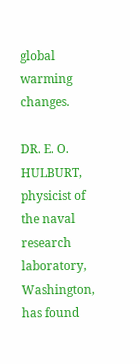global warming changes.

DR. E. O. HULBURT, physicist of the naval research laboratory, Washington, has found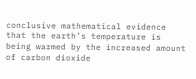conclusive mathematical evidence that the earth’s temperature is being warmed by the increased amount of carbon dioxide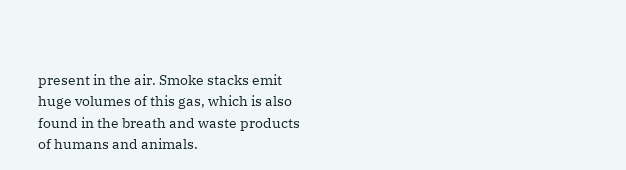present in the air. Smoke stacks emit huge volumes of this gas, which is also found in the breath and waste products of humans and animals.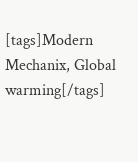[tags]Modern Mechanix, Global warming[/tags]